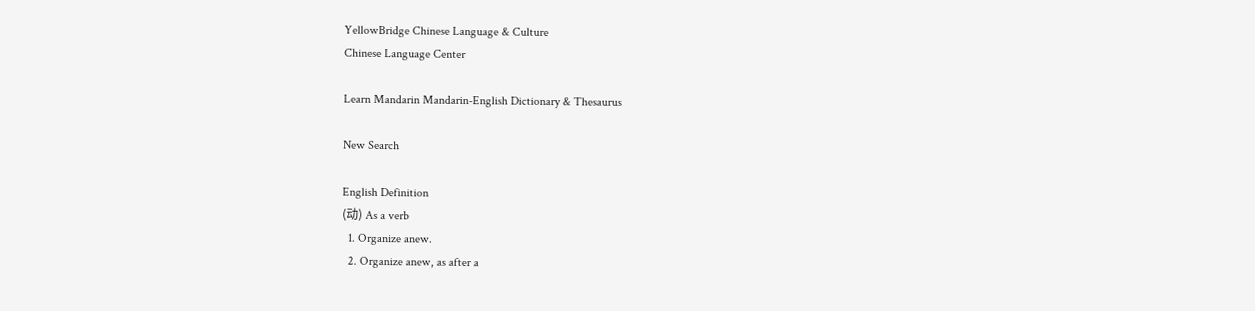YellowBridge Chinese Language & Culture
Chinese Language Center

Learn Mandarin Mandarin-English Dictionary & Thesaurus

New Search

English Definition
(动) As a verb
  1. Organize anew.
  2. Organize anew, as after a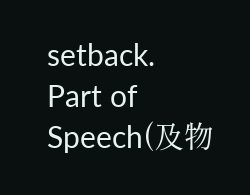setback.
Part of Speech(及物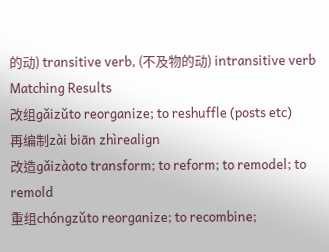的动) transitive verb, (不及物的动) intransitive verb
Matching Results
改组gǎizǔto reorganize; to reshuffle (posts etc)
再编制zài biān zhìrealign
改造gǎizàoto transform; to reform; to remodel; to remold
重组chóngzǔto reorganize; to recombine;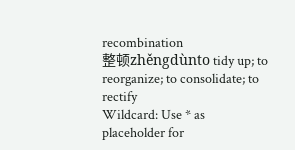recombination
整顿zhěngdùnto tidy up; to reorganize; to consolidate; to rectify
Wildcard: Use * as placeholder for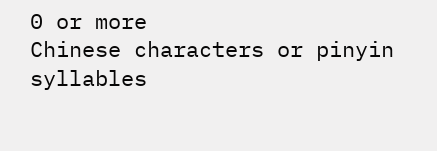0 or more
Chinese characters or pinyin syllables